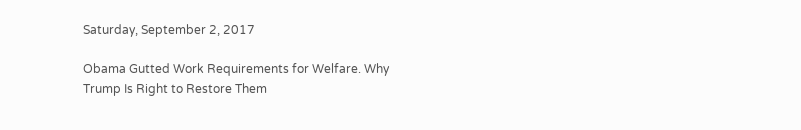Saturday, September 2, 2017

Obama Gutted Work Requirements for Welfare. Why Trump Is Right to Restore Them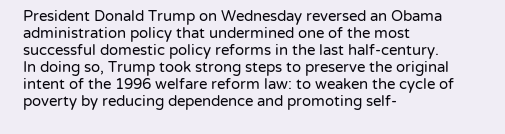President Donald Trump on Wednesday reversed an Obama administration policy that undermined one of the most successful domestic policy reforms in the last half-century.
In doing so, Trump took strong steps to preserve the original intent of the 1996 welfare reform law: to weaken the cycle of poverty by reducing dependence and promoting self-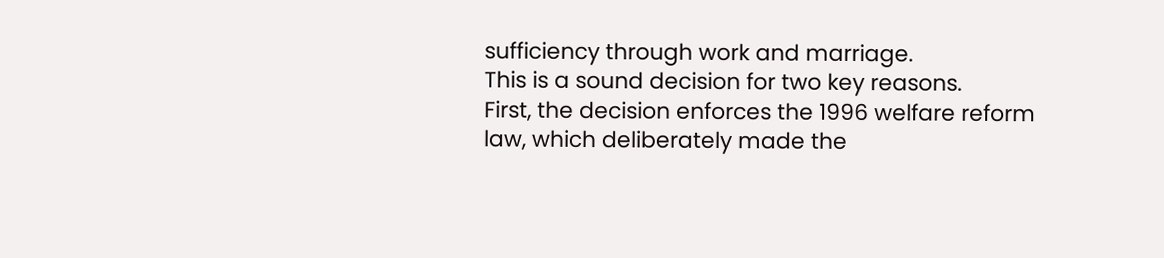sufficiency through work and marriage.
This is a sound decision for two key reasons.
First, the decision enforces the 1996 welfare reform law, which deliberately made the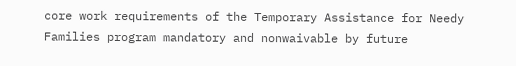core work requirements of the Temporary Assistance for Needy Families program mandatory and nonwaivable by future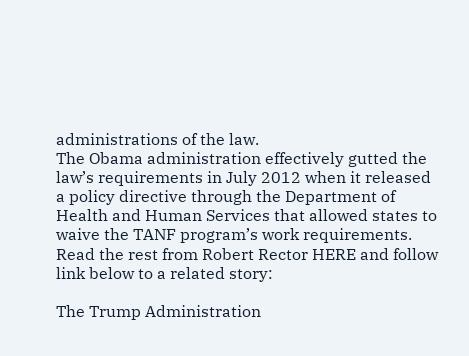administrations of the law.
The Obama administration effectively gutted the law’s requirements in July 2012 when it released a policy directive through the Department of Health and Human Services that allowed states to waive the TANF program’s work requirements.
Read the rest from Robert Rector HERE and follow link below to a related story:

The Trump Administration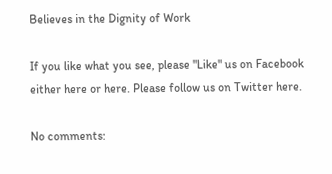Believes in the Dignity of Work

If you like what you see, please "Like" us on Facebook either here or here. Please follow us on Twitter here.

No comments: